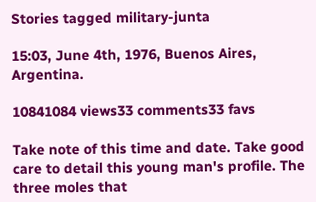Stories tagged military-junta

15:03, June 4th, 1976, Buenos Aires, Argentina.

10841084 views33 comments33 favs

Take note of this time and date. Take good care to detail this young man's profile. The three moles that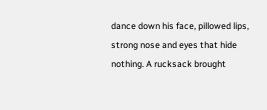dance down his face, pillowed lips, strong nose and eyes that hide nothing. A rucksack brought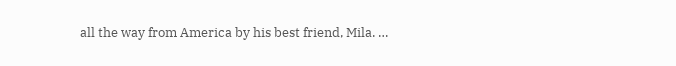all the way from America by his best friend, Mila. …